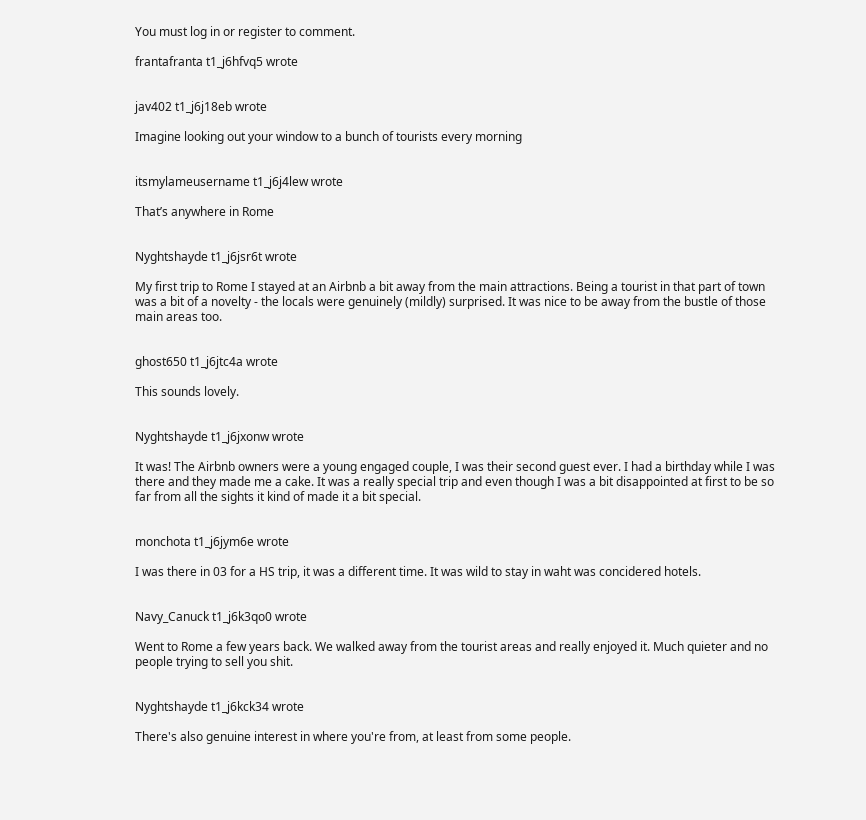You must log in or register to comment.

frantafranta t1_j6hfvq5 wrote


jav402 t1_j6j18eb wrote

Imagine looking out your window to a bunch of tourists every morning


itsmylameusername t1_j6j4lew wrote

That’s anywhere in Rome


Nyghtshayde t1_j6jsr6t wrote

My first trip to Rome I stayed at an Airbnb a bit away from the main attractions. Being a tourist in that part of town was a bit of a novelty - the locals were genuinely (mildly) surprised. It was nice to be away from the bustle of those main areas too.


ghost650 t1_j6jtc4a wrote

This sounds lovely.


Nyghtshayde t1_j6jxonw wrote

It was! The Airbnb owners were a young engaged couple, I was their second guest ever. I had a birthday while I was there and they made me a cake. It was a really special trip and even though I was a bit disappointed at first to be so far from all the sights it kind of made it a bit special.


monchota t1_j6jym6e wrote

I was there in 03 for a HS trip, it was a different time. It was wild to stay in waht was concidered hotels.


Navy_Canuck t1_j6k3qo0 wrote

Went to Rome a few years back. We walked away from the tourist areas and really enjoyed it. Much quieter and no people trying to sell you shit.


Nyghtshayde t1_j6kck34 wrote

There's also genuine interest in where you're from, at least from some people.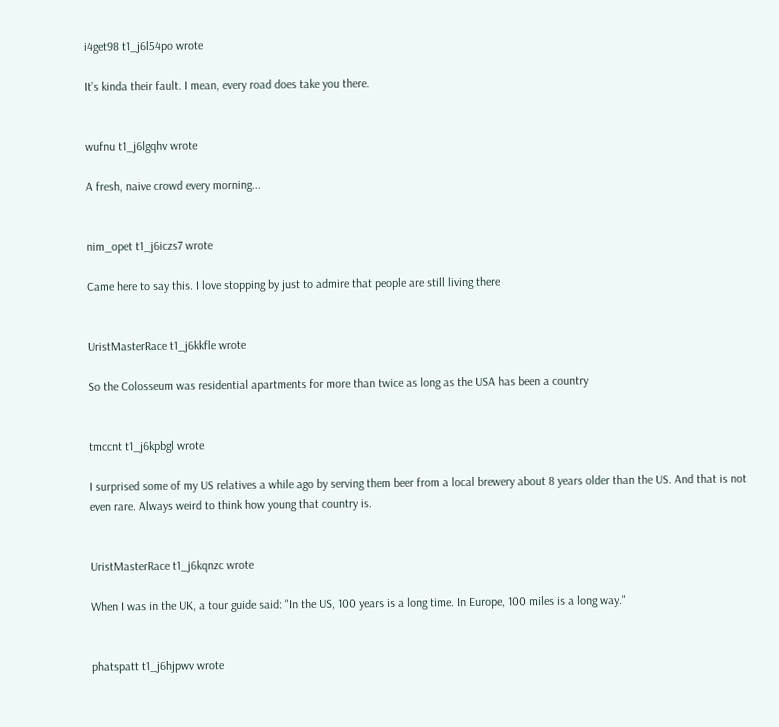i4get98 t1_j6l54po wrote

It’s kinda their fault. I mean, every road does take you there.


wufnu t1_j6lgqhv wrote

A fresh, naive crowd every morning...


nim_opet t1_j6iczs7 wrote

Came here to say this. I love stopping by just to admire that people are still living there


UristMasterRace t1_j6kkfle wrote

So the Colosseum was residential apartments for more than twice as long as the USA has been a country


tmccnt t1_j6kpbgl wrote

I surprised some of my US relatives a while ago by serving them beer from a local brewery about 8 years older than the US. And that is not even rare. Always weird to think how young that country is.


UristMasterRace t1_j6kqnzc wrote

When I was in the UK, a tour guide said: "In the US, 100 years is a long time. In Europe, 100 miles is a long way."


phatspatt t1_j6hjpwv wrote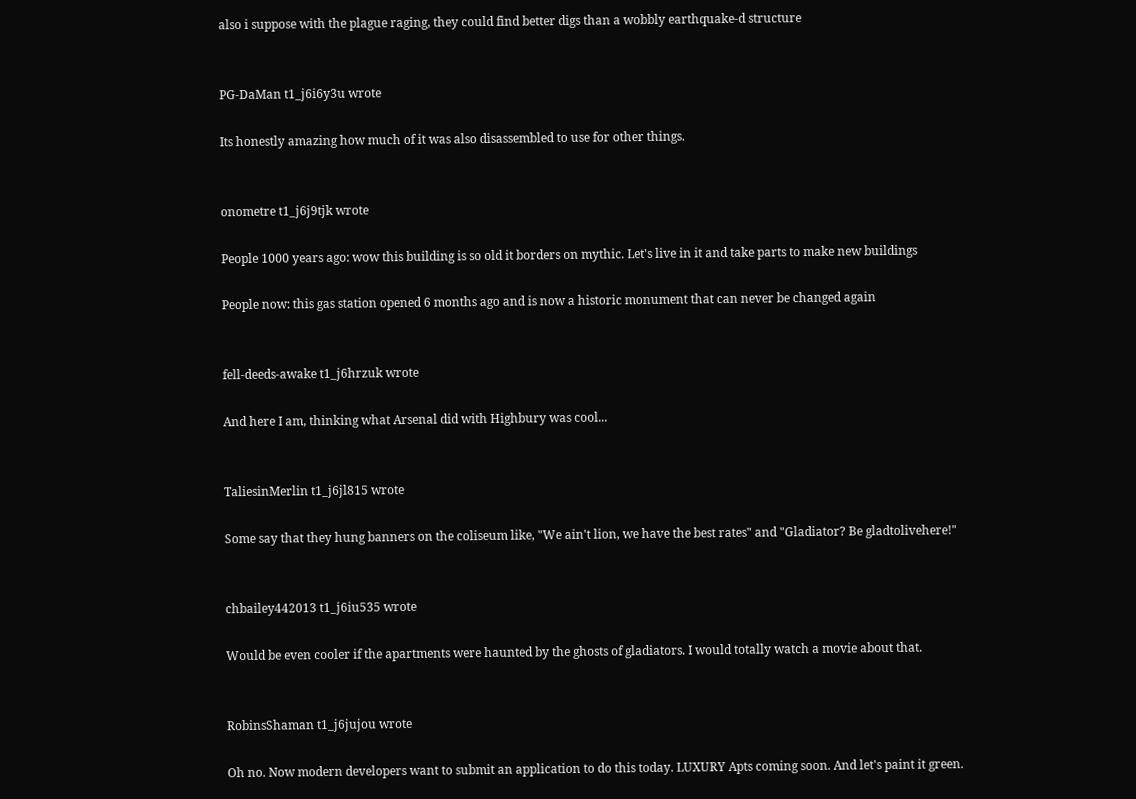also i suppose with the plague raging, they could find better digs than a wobbly earthquake-d structure


PG-DaMan t1_j6i6y3u wrote

Its honestly amazing how much of it was also disassembled to use for other things.


onometre t1_j6j9tjk wrote

People 1000 years ago: wow this building is so old it borders on mythic. Let's live in it and take parts to make new buildings

People now: this gas station opened 6 months ago and is now a historic monument that can never be changed again


fell-deeds-awake t1_j6hrzuk wrote

And here I am, thinking what Arsenal did with Highbury was cool...


TaliesinMerlin t1_j6jl815 wrote

Some say that they hung banners on the coliseum like, "We ain't lion, we have the best rates" and "Gladiator? Be gladtolivehere!"


chbailey442013 t1_j6iu535 wrote

Would be even cooler if the apartments were haunted by the ghosts of gladiators. I would totally watch a movie about that.


RobinsShaman t1_j6jujou wrote

Oh no. Now modern developers want to submit an application to do this today. LUXURY Apts coming soon. And let's paint it green.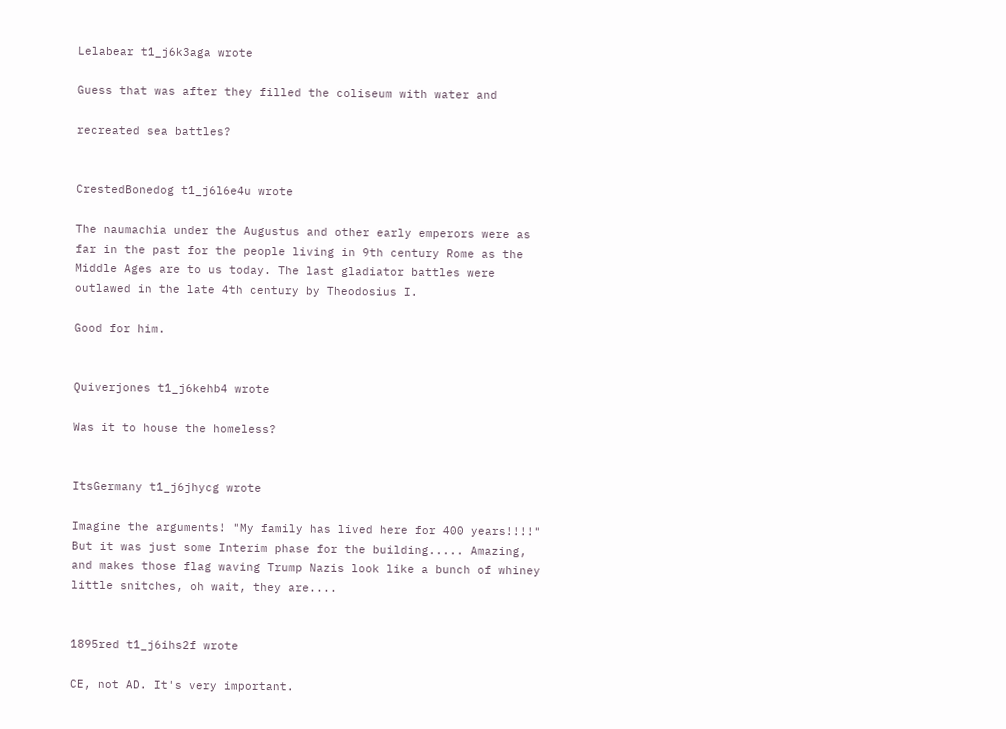Lelabear t1_j6k3aga wrote

Guess that was after they filled the coliseum with water and

recreated sea battles?


CrestedBonedog t1_j6l6e4u wrote

The naumachia under the Augustus and other early emperors were as far in the past for the people living in 9th century Rome as the Middle Ages are to us today. The last gladiator battles were outlawed in the late 4th century by Theodosius I.

Good for him.


Quiverjones t1_j6kehb4 wrote

Was it to house the homeless?


ItsGermany t1_j6jhycg wrote

Imagine the arguments! "My family has lived here for 400 years!!!!" But it was just some Interim phase for the building..... Amazing, and makes those flag waving Trump Nazis look like a bunch of whiney little snitches, oh wait, they are....


1895red t1_j6ihs2f wrote

CE, not AD. It's very important.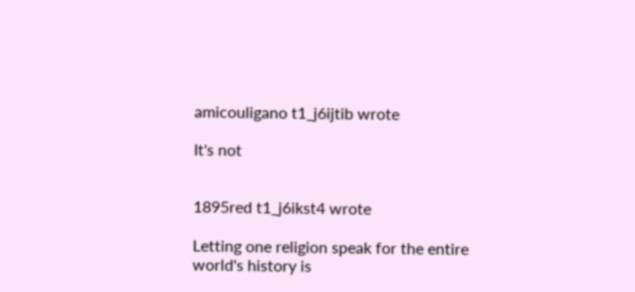amicouligano t1_j6ijtib wrote

It's not


1895red t1_j6ikst4 wrote

Letting one religion speak for the entire world's history is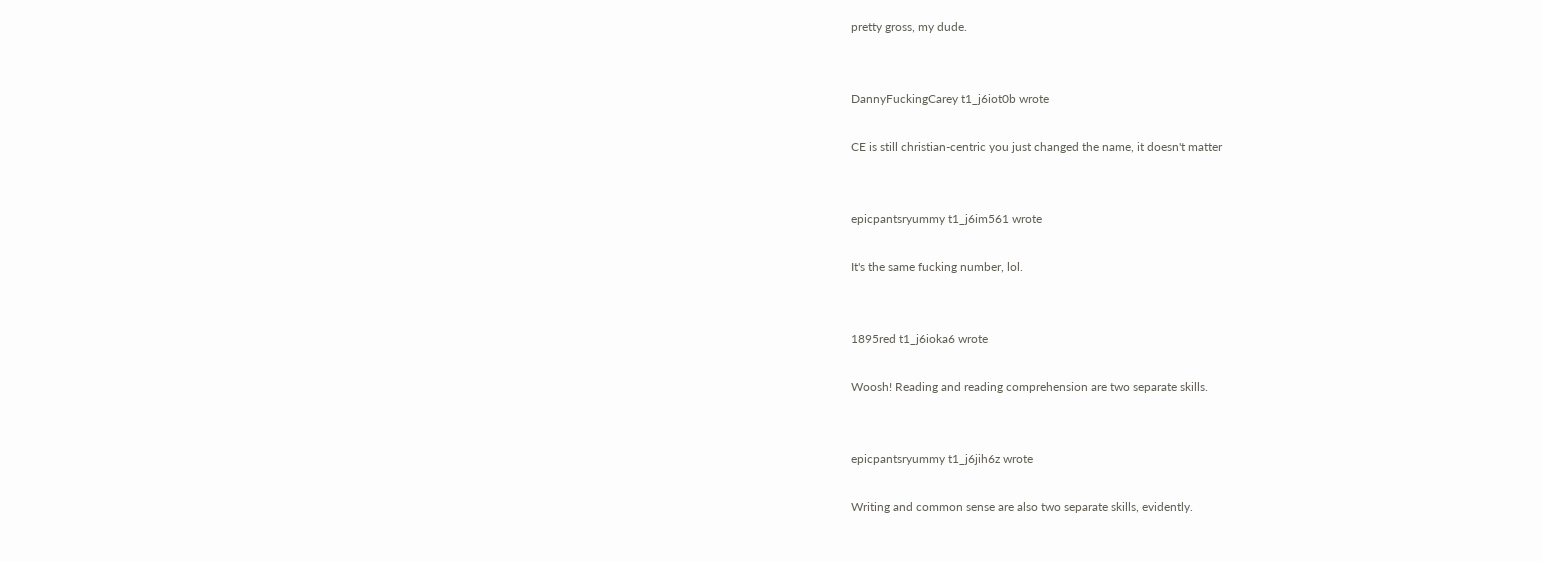pretty gross, my dude.


DannyFuckingCarey t1_j6iot0b wrote

CE is still christian-centric you just changed the name, it doesn't matter


epicpantsryummy t1_j6im561 wrote

It's the same fucking number, lol.


1895red t1_j6ioka6 wrote

Woosh! Reading and reading comprehension are two separate skills.


epicpantsryummy t1_j6jih6z wrote

Writing and common sense are also two separate skills, evidently.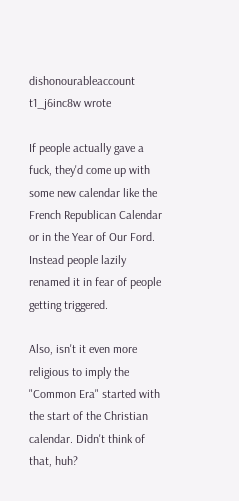dishonourableaccount t1_j6inc8w wrote

If people actually gave a fuck, they'd come up with some new calendar like the French Republican Calendar or in the Year of Our Ford. Instead people lazily renamed it in fear of people getting triggered.

Also, isn't it even more religious to imply the "Common Era" started with the start of the Christian calendar. Didn't think of that, huh?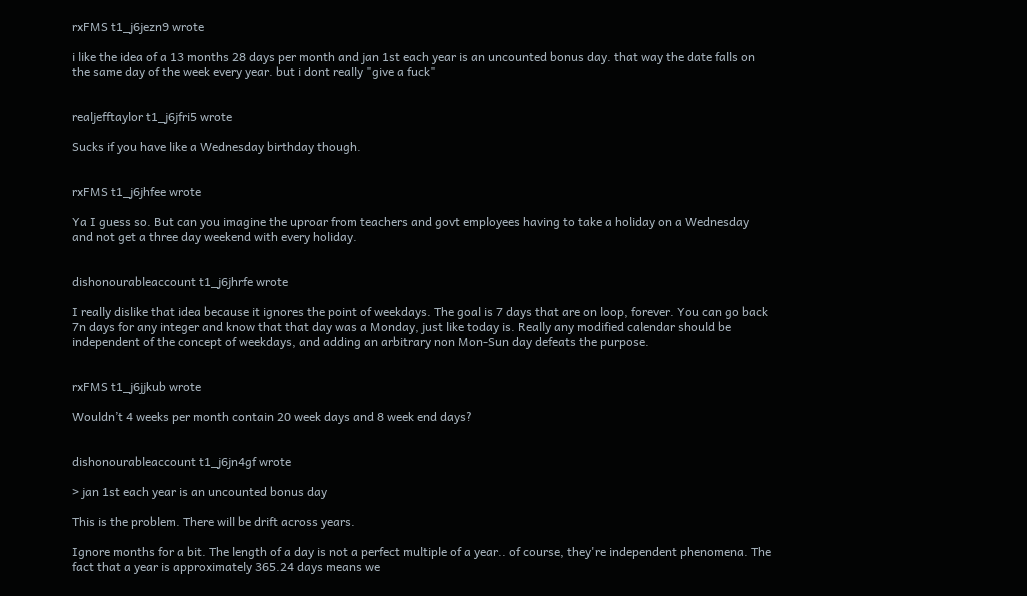rxFMS t1_j6jezn9 wrote

i like the idea of a 13 months 28 days per month and jan 1st each year is an uncounted bonus day. that way the date falls on the same day of the week every year. but i dont really "give a fuck"


realjefftaylor t1_j6jfri5 wrote

Sucks if you have like a Wednesday birthday though.


rxFMS t1_j6jhfee wrote

Ya I guess so. But can you imagine the uproar from teachers and govt employees having to take a holiday on a Wednesday and not get a three day weekend with every holiday.


dishonourableaccount t1_j6jhrfe wrote

I really dislike that idea because it ignores the point of weekdays. The goal is 7 days that are on loop, forever. You can go back 7n days for any integer and know that that day was a Monday, just like today is. Really any modified calendar should be independent of the concept of weekdays, and adding an arbitrary non Mon-Sun day defeats the purpose.


rxFMS t1_j6jjkub wrote

Wouldn’t 4 weeks per month contain 20 week days and 8 week end days?


dishonourableaccount t1_j6jn4gf wrote

> jan 1st each year is an uncounted bonus day

This is the problem. There will be drift across years.

Ignore months for a bit. The length of a day is not a perfect multiple of a year.. of course, they're independent phenomena. The fact that a year is approximately 365.24 days means we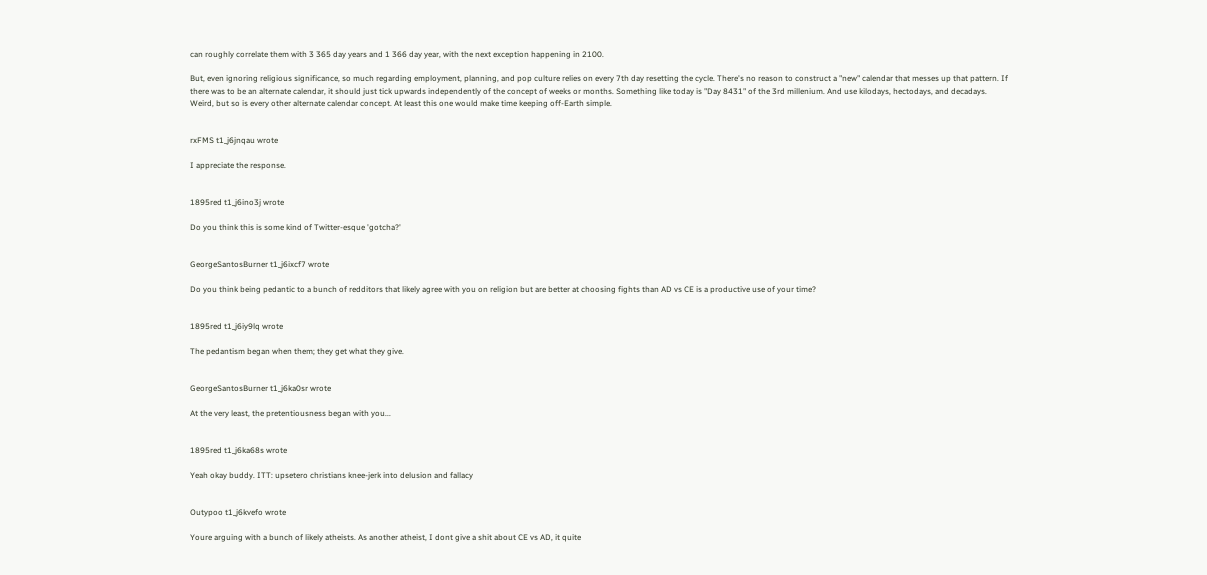can roughly correlate them with 3 365 day years and 1 366 day year, with the next exception happening in 2100.

But, even ignoring religious significance, so much regarding employment, planning, and pop culture relies on every 7th day resetting the cycle. There's no reason to construct a "new" calendar that messes up that pattern. If there was to be an alternate calendar, it should just tick upwards independently of the concept of weeks or months. Something like today is "Day 8431" of the 3rd millenium. And use kilodays, hectodays, and decadays. Weird, but so is every other alternate calendar concept. At least this one would make time keeping off-Earth simple.


rxFMS t1_j6jnqau wrote

I appreciate the response.


1895red t1_j6ino3j wrote

Do you think this is some kind of Twitter-esque 'gotcha?'


GeorgeSantosBurner t1_j6ixcf7 wrote

Do you think being pedantic to a bunch of redditors that likely agree with you on religion but are better at choosing fights than AD vs CE is a productive use of your time?


1895red t1_j6iy9lq wrote

The pedantism began when them; they get what they give.


GeorgeSantosBurner t1_j6ka0sr wrote

At the very least, the pretentiousness began with you...


1895red t1_j6ka68s wrote

Yeah okay buddy. ITT: upsetero christians knee-jerk into delusion and fallacy


Outypoo t1_j6kvefo wrote

Youre arguing with a bunch of likely atheists. As another atheist, I dont give a shit about CE vs AD, it quite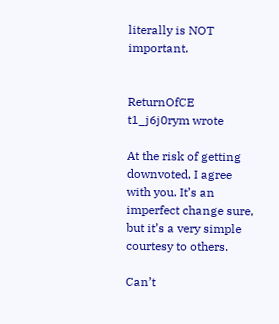literally is NOT important.


ReturnOfCE t1_j6j0rym wrote

At the risk of getting downvoted, I agree with you. It’s an imperfect change sure, but it’s a very simple courtesy to others.

Can’t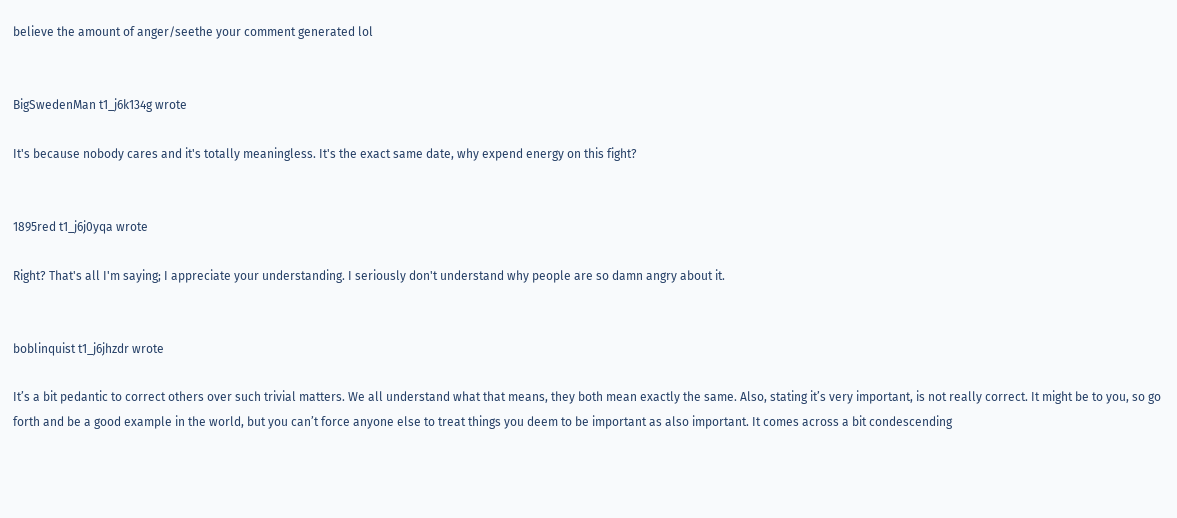believe the amount of anger/seethe your comment generated lol


BigSwedenMan t1_j6k134g wrote

It's because nobody cares and it's totally meaningless. It's the exact same date, why expend energy on this fight?


1895red t1_j6j0yqa wrote

Right? That's all I'm saying; I appreciate your understanding. I seriously don't understand why people are so damn angry about it.


boblinquist t1_j6jhzdr wrote

It’s a bit pedantic to correct others over such trivial matters. We all understand what that means, they both mean exactly the same. Also, stating it’s very important, is not really correct. It might be to you, so go forth and be a good example in the world, but you can’t force anyone else to treat things you deem to be important as also important. It comes across a bit condescending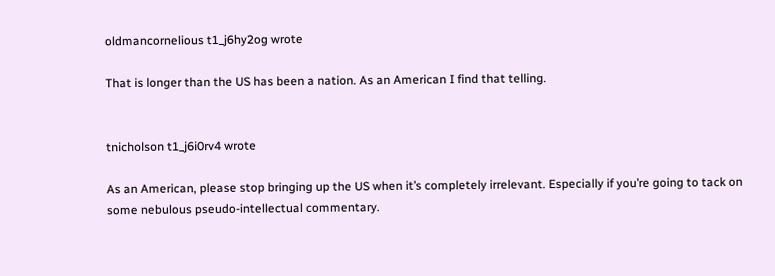oldmancornelious t1_j6hy2og wrote

That is longer than the US has been a nation. As an American I find that telling.


tnicholson t1_j6i0rv4 wrote

As an American, please stop bringing up the US when it’s completely irrelevant. Especially if you’re going to tack on some nebulous pseudo-intellectual commentary.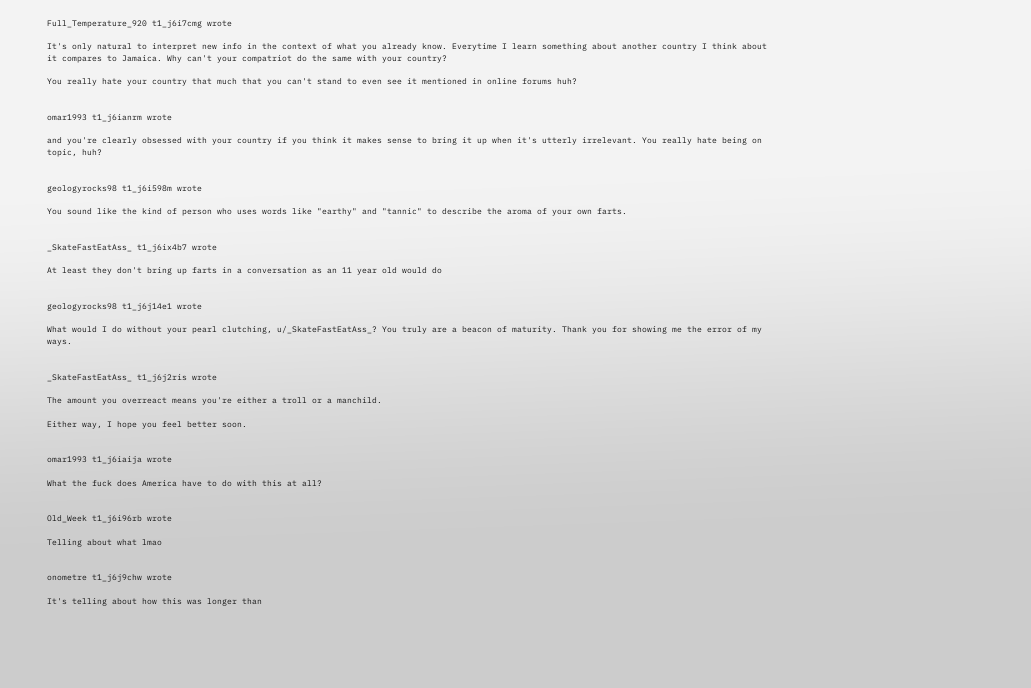Full_Temperature_920 t1_j6i7cmg wrote

It's only natural to interpret new info in the context of what you already know. Everytime I learn something about another country I think about it compares to Jamaica. Why can't your compatriot do the same with your country?

You really hate your country that much that you can't stand to even see it mentioned in online forums huh?


omar1993 t1_j6ianrm wrote

and you're clearly obsessed with your country if you think it makes sense to bring it up when it's utterly irrelevant. You really hate being on topic, huh?


geologyrocks98 t1_j6i598m wrote

You sound like the kind of person who uses words like "earthy" and "tannic" to describe the aroma of your own farts.


_SkateFastEatAss_ t1_j6ix4b7 wrote

At least they don't bring up farts in a conversation as an 11 year old would do


geologyrocks98 t1_j6j14e1 wrote

What would I do without your pearl clutching, u/_SkateFastEatAss_? You truly are a beacon of maturity. Thank you for showing me the error of my ways.


_SkateFastEatAss_ t1_j6j2ris wrote

The amount you overreact means you're either a troll or a manchild.

Either way, I hope you feel better soon.


omar1993 t1_j6iaija wrote

What the fuck does America have to do with this at all?


Old_Week t1_j6i96rb wrote

Telling about what lmao


onometre t1_j6j9chw wrote

It's telling about how this was longer than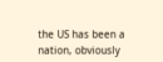the US has been a nation, obviously